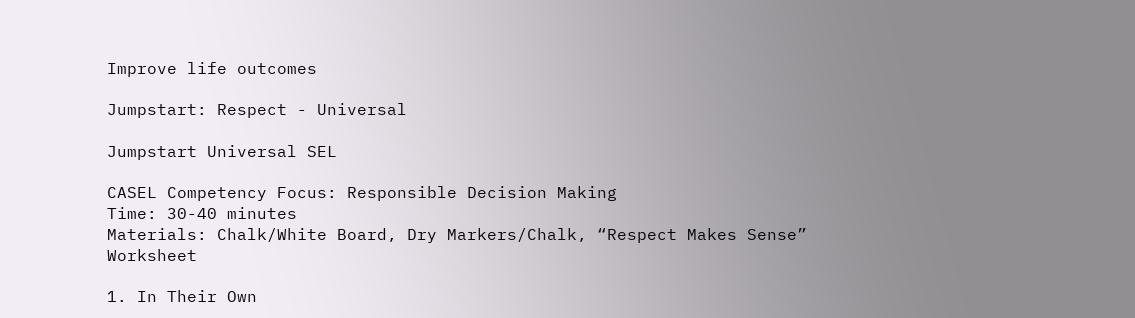Improve life outcomes

Jumpstart: Respect - Universal

Jumpstart Universal SEL

CASEL Competency Focus: Responsible Decision Making
Time: 30-40 minutes
Materials: Chalk/White Board, Dry Markers/Chalk, “Respect Makes Sense” Worksheet

1. In Their Own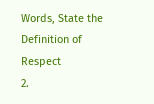Words, State the Definition of Respect
2.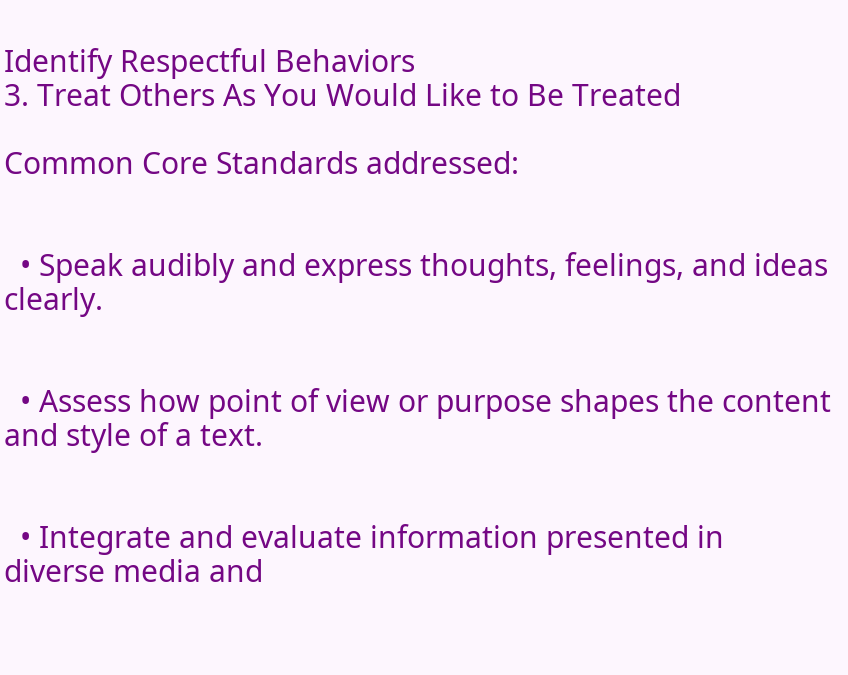Identify Respectful Behaviors
3. Treat Others As You Would Like to Be Treated

Common Core Standards addressed:


  • Speak audibly and express thoughts, feelings, and ideas clearly.


  • Assess how point of view or purpose shapes the content and style of a text.


  • Integrate and evaluate information presented in diverse media and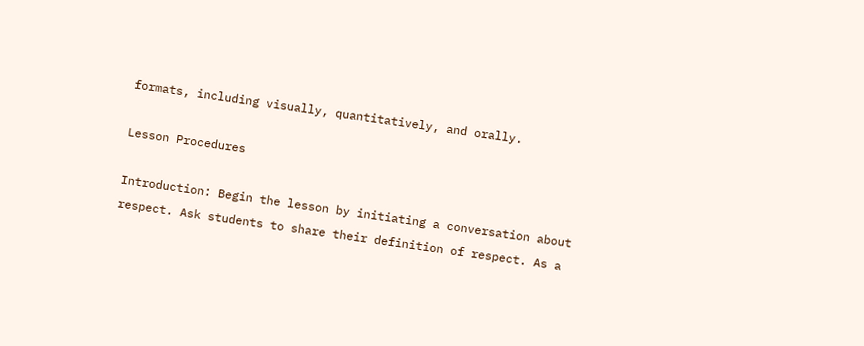formats, including visually, quantitatively, and orally.

Lesson Procedures

Introduction: Begin the lesson by initiating a conversation about respect. Ask students to share their definition of respect. As a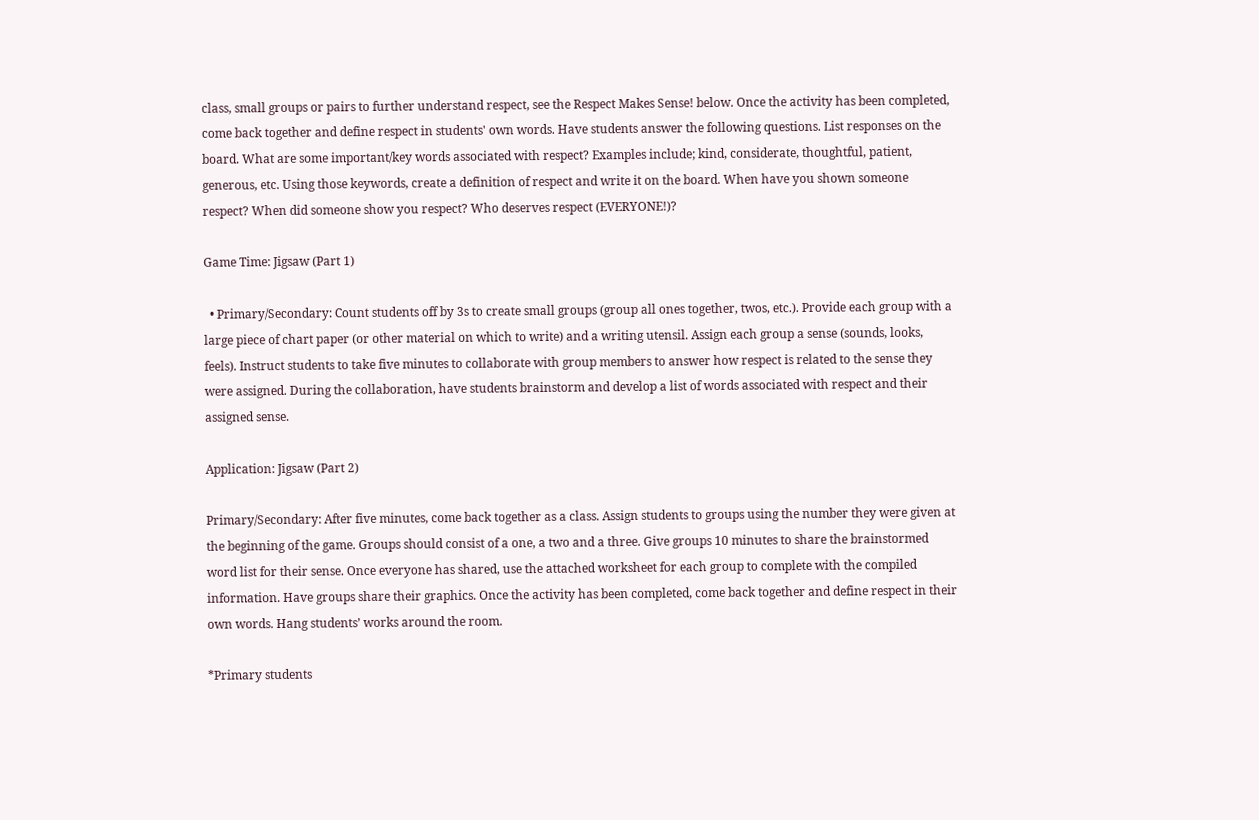class, small groups or pairs to further understand respect, see the Respect Makes Sense! below. Once the activity has been completed, come back together and define respect in students' own words. Have students answer the following questions. List responses on the board. What are some important/key words associated with respect? Examples include; kind, considerate, thoughtful, patient, generous, etc. Using those keywords, create a definition of respect and write it on the board. When have you shown someone respect? When did someone show you respect? Who deserves respect (EVERYONE!)?

Game Time: Jigsaw (Part 1)

  • Primary/Secondary: Count students off by 3s to create small groups (group all ones together, twos, etc.). Provide each group with a large piece of chart paper (or other material on which to write) and a writing utensil. Assign each group a sense (sounds, looks, feels). Instruct students to take five minutes to collaborate with group members to answer how respect is related to the sense they were assigned. During the collaboration, have students brainstorm and develop a list of words associated with respect and their assigned sense.

Application: Jigsaw (Part 2)

Primary/Secondary: After five minutes, come back together as a class. Assign students to groups using the number they were given at the beginning of the game. Groups should consist of a one, a two and a three. Give groups 10 minutes to share the brainstormed word list for their sense. Once everyone has shared, use the attached worksheet for each group to complete with the compiled information. Have groups share their graphics. Once the activity has been completed, come back together and define respect in their own words. Hang students’ works around the room.

*Primary students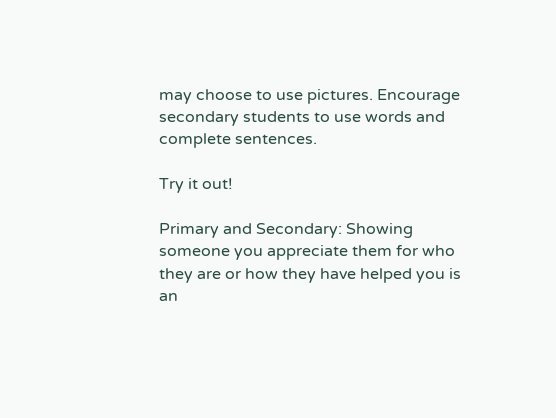may choose to use pictures. Encourage secondary students to use words and complete sentences.

Try it out!

Primary and Secondary: Showing someone you appreciate them for who they are or how they have helped you is an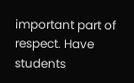important part of respect. Have students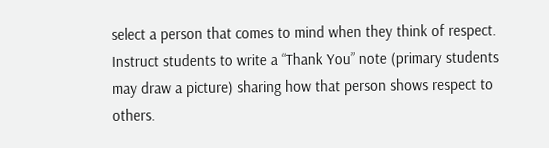select a person that comes to mind when they think of respect. Instruct students to write a “Thank You” note (primary students may draw a picture) sharing how that person shows respect to others.